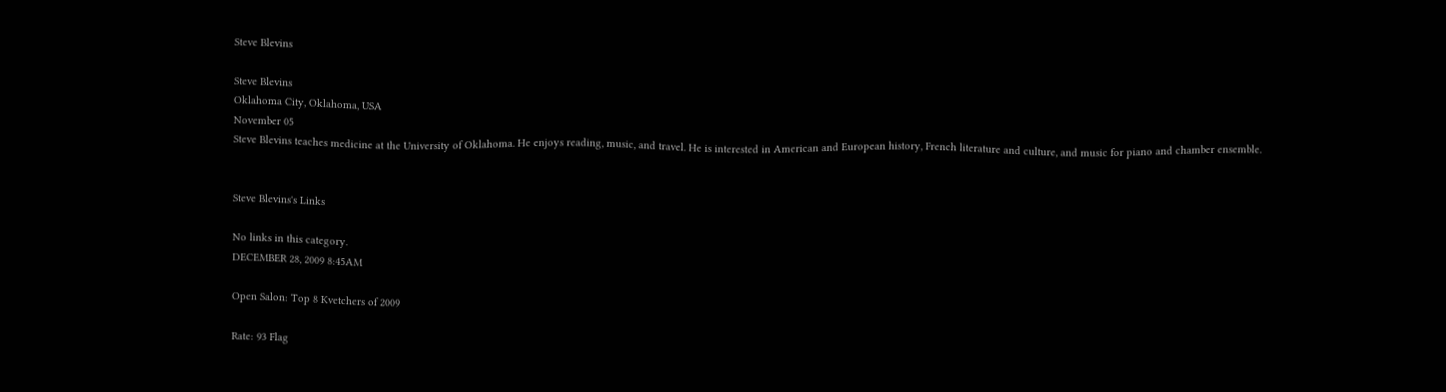Steve Blevins

Steve Blevins
Oklahoma City, Oklahoma, USA
November 05
Steve Blevins teaches medicine at the University of Oklahoma. He enjoys reading, music, and travel. He is interested in American and European history, French literature and culture, and music for piano and chamber ensemble.


Steve Blevins's Links

No links in this category.
DECEMBER 28, 2009 8:45AM

Open Salon: Top 8 Kvetchers of 2009

Rate: 93 Flag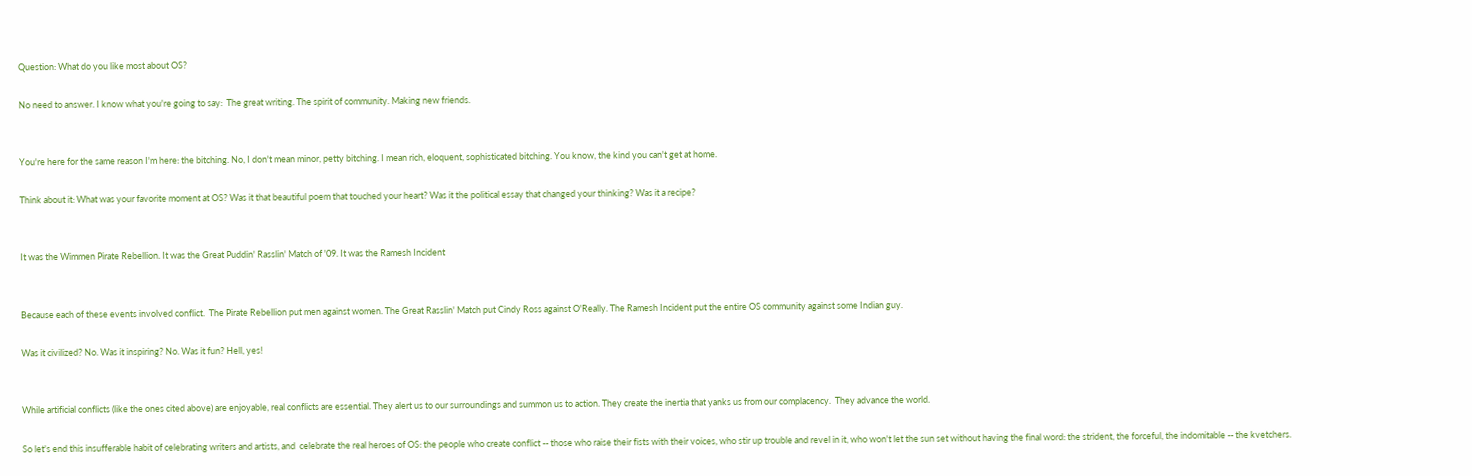Question: What do you like most about OS?

No need to answer. I know what you're going to say:  The great writing. The spirit of community. Making new friends.


You're here for the same reason I'm here: the bitching. No, I don't mean minor, petty bitching. I mean rich, eloquent, sophisticated bitching. You know, the kind you can't get at home.

Think about it: What was your favorite moment at OS? Was it that beautiful poem that touched your heart? Was it the political essay that changed your thinking? Was it a recipe?


It was the Wimmen Pirate Rebellion. It was the Great Puddin' Rasslin' Match of '09. It was the Ramesh Incident


Because each of these events involved conflict.  The Pirate Rebellion put men against women. The Great Rasslin' Match put Cindy Ross against O'Really. The Ramesh Incident put the entire OS community against some Indian guy.

Was it civilized? No. Was it inspiring? No. Was it fun? Hell, yes!


While artificial conflicts (like the ones cited above) are enjoyable, real conflicts are essential. They alert us to our surroundings and summon us to action. They create the inertia that yanks us from our complacency.  They advance the world.

So let's end this insufferable habit of celebrating writers and artists, and  celebrate the real heroes of OS: the people who create conflict -- those who raise their fists with their voices, who stir up trouble and revel in it, who won't let the sun set without having the final word: the strident, the forceful, the indomitable -- the kvetchers.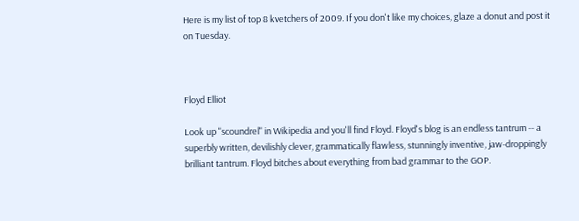Here is my list of top 8 kvetchers of 2009. If you don't like my choices, glaze a donut and post it on Tuesday.



Floyd Elliot

Look up "scoundrel" in Wikipedia and you'll find Floyd. Floyd's blog is an endless tantrum -- a superbly written, devilishly clever, grammatically flawless, stunningly inventive, jaw-droppingly brilliant tantrum. Floyd bitches about everything from bad grammar to the GOP.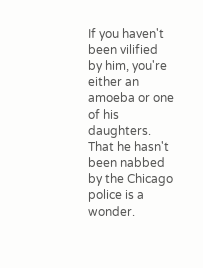If you haven't been vilified by him, you're either an amoeba or one of his daughters. That he hasn't been nabbed by the Chicago police is a wonder.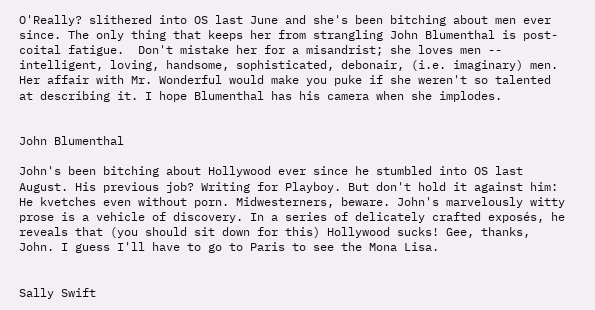O'Really? slithered into OS last June and she's been bitching about men ever since. The only thing that keeps her from strangling John Blumenthal is post-coital fatigue.  Don't mistake her for a misandrist; she loves men -- intelligent, loving, handsome, sophisticated, debonair, (i.e. imaginary) men. Her affair with Mr. Wonderful would make you puke if she weren't so talented at describing it. I hope Blumenthal has his camera when she implodes.


John Blumenthal

John's been bitching about Hollywood ever since he stumbled into OS last August. His previous job? Writing for Playboy. But don't hold it against him: He kvetches even without porn. Midwesterners, beware. John's marvelously witty prose is a vehicle of discovery. In a series of delicately crafted exposés, he reveals that (you should sit down for this) Hollywood sucks! Gee, thanks, John. I guess I'll have to go to Paris to see the Mona Lisa.


Sally Swift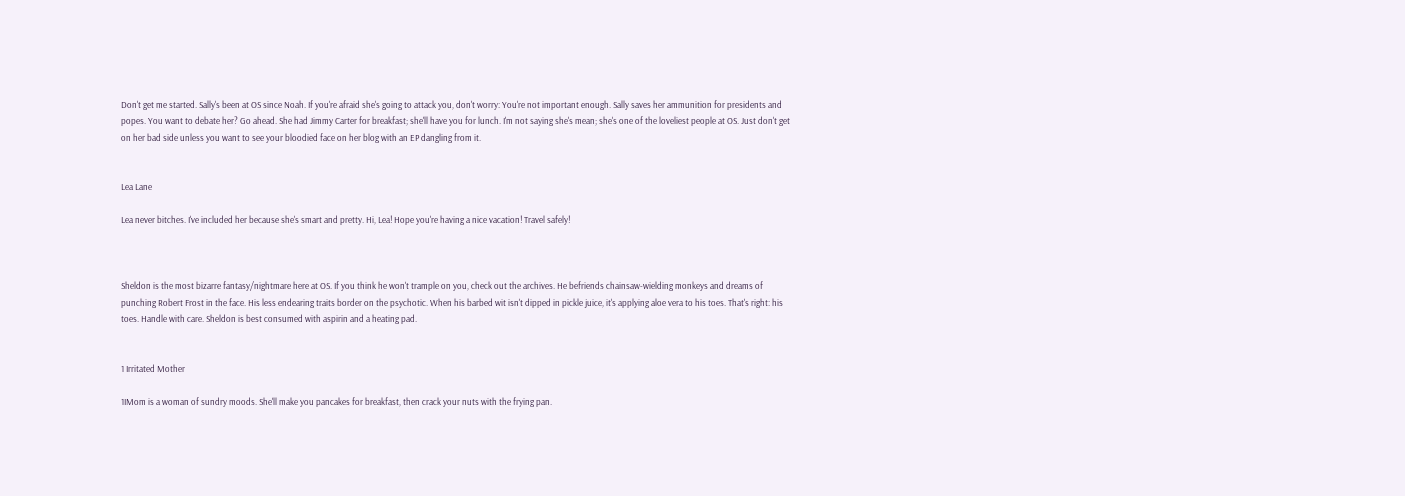Don't get me started. Sally's been at OS since Noah. If you're afraid she's going to attack you, don't worry: You're not important enough. Sally saves her ammunition for presidents and popes. You want to debate her? Go ahead. She had Jimmy Carter for breakfast; she'll have you for lunch. I'm not saying she's mean; she's one of the loveliest people at OS. Just don't get on her bad side unless you want to see your bloodied face on her blog with an EP dangling from it.


Lea Lane

Lea never bitches. I've included her because she's smart and pretty. Hi, Lea! Hope you're having a nice vacation! Travel safely!



Sheldon is the most bizarre fantasy/nightmare here at OS. If you think he won't trample on you, check out the archives. He befriends chainsaw-wielding monkeys and dreams of punching Robert Frost in the face. His less endearing traits border on the psychotic. When his barbed wit isn't dipped in pickle juice, it's applying aloe vera to his toes. That's right: his toes. Handle with care. Sheldon is best consumed with aspirin and a heating pad.


1 Irritated Mother

1IMom is a woman of sundry moods. She'll make you pancakes for breakfast, then crack your nuts with the frying pan.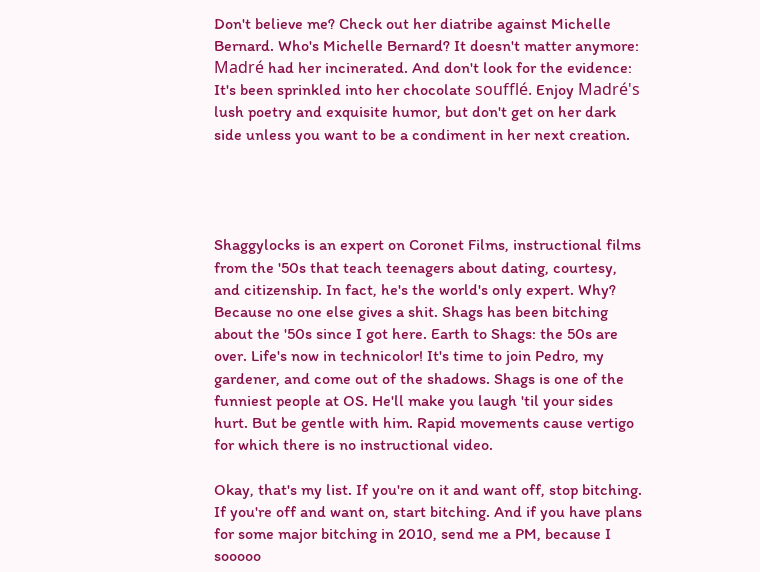Don't believe me? Check out her diatribe against Michelle Bernard. Who's Michelle Bernard? It doesn't matter anymore: Madré had her incinerated. And don't look for the evidence: It's been sprinkled into her chocolate soufflé. Enjoy Madré's lush poetry and exquisite humor, but don't get on her dark side unless you want to be a condiment in her next creation.




Shaggylocks is an expert on Coronet Films, instructional films from the '50s that teach teenagers about dating, courtesy, and citizenship. In fact, he's the world's only expert. Why? Because no one else gives a shit. Shags has been bitching about the '50s since I got here. Earth to Shags: the 50s are over. Life's now in technicolor! It's time to join Pedro, my gardener, and come out of the shadows. Shags is one of the funniest people at OS. He'll make you laugh 'til your sides hurt. But be gentle with him. Rapid movements cause vertigo for which there is no instructional video.

Okay, that's my list. If you're on it and want off, stop bitching. If you're off and want on, start bitching. And if you have plans for some major bitching in 2010, send me a PM, because I sooooo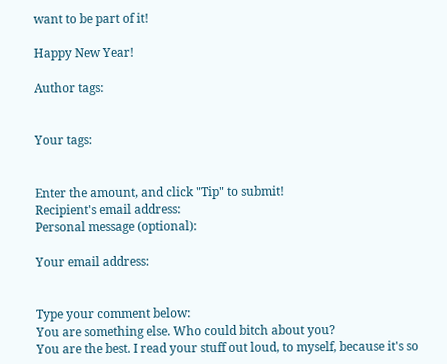want to be part of it!

Happy New Year!

Author tags:


Your tags:


Enter the amount, and click "Tip" to submit!
Recipient's email address:
Personal message (optional):

Your email address:


Type your comment below:
You are something else. Who could bitch about you?
You are the best. I read your stuff out loud, to myself, because it's so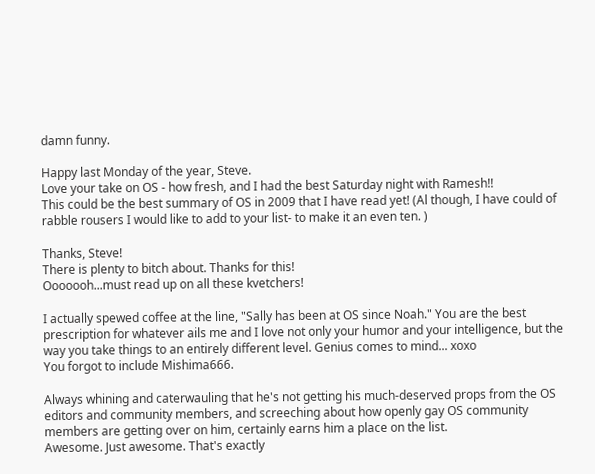damn funny.

Happy last Monday of the year, Steve.
Love your take on OS - how fresh, and I had the best Saturday night with Ramesh!!
This could be the best summary of OS in 2009 that I have read yet! (Al though, I have could of rabble rousers I would like to add to your list- to make it an even ten. )

Thanks, Steve!
There is plenty to bitch about. Thanks for this!
Ooooooh...must read up on all these kvetchers!

I actually spewed coffee at the line, "Sally has been at OS since Noah." You are the best prescription for whatever ails me and I love not only your humor and your intelligence, but the way you take things to an entirely different level. Genius comes to mind... xoxo
You forgot to include Mishima666.

Always whining and caterwauling that he's not getting his much-deserved props from the OS editors and community members, and screeching about how openly gay OS community members are getting over on him, certainly earns him a place on the list.
Awesome. Just awesome. That's exactly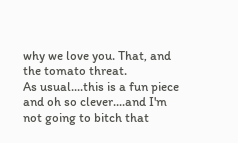why we love you. That, and the tomato threat.
As usual....this is a fun piece and oh so clever....and I'm not going to bitch that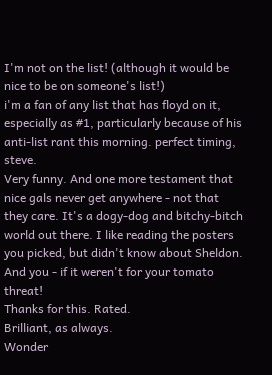I'm not on the list! (although it would be nice to be on someone's list!)
i'm a fan of any list that has floyd on it, especially as #1, particularly because of his anti-list rant this morning. perfect timing, steve.
Very funny. And one more testament that nice gals never get anywhere - not that they care. It's a dogy-dog and bitchy-bitch world out there. I like reading the posters you picked, but didn't know about Sheldon. And you - if it weren't for your tomato threat!
Thanks for this. Rated.
Brilliant, as always.
Wonder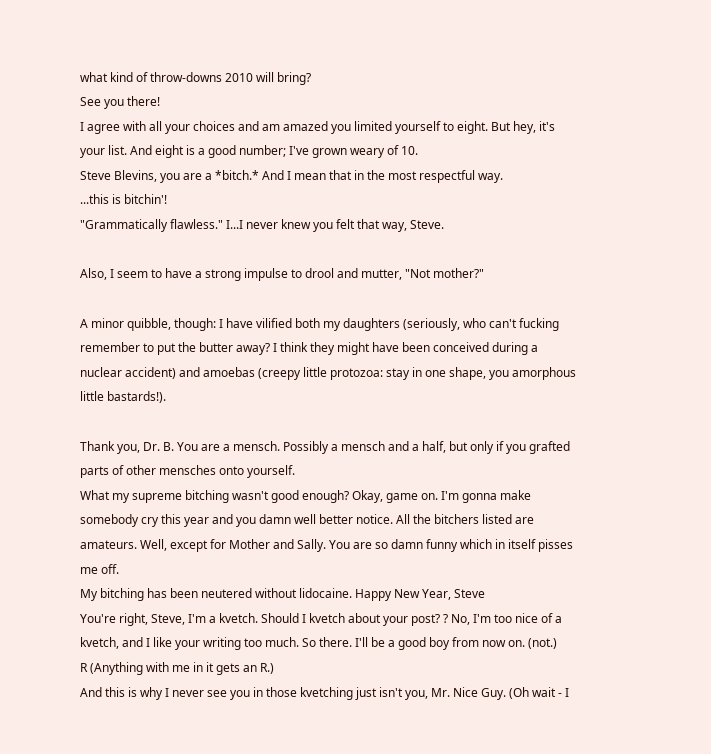what kind of throw-downs 2010 will bring?
See you there!
I agree with all your choices and am amazed you limited yourself to eight. But hey, it's your list. And eight is a good number; I've grown weary of 10.
Steve Blevins, you are a *bitch.* And I mean that in the most respectful way.
...this is bitchin'!
"Grammatically flawless." I...I never knew you felt that way, Steve.

Also, I seem to have a strong impulse to drool and mutter, "Not mother?"

A minor quibble, though: I have vilified both my daughters (seriously, who can't fucking remember to put the butter away? I think they might have been conceived during a nuclear accident) and amoebas (creepy little protozoa: stay in one shape, you amorphous little bastards!).

Thank you, Dr. B. You are a mensch. Possibly a mensch and a half, but only if you grafted parts of other mensches onto yourself.
What my supreme bitching wasn't good enough? Okay, game on. I'm gonna make somebody cry this year and you damn well better notice. All the bitchers listed are amateurs. Well, except for Mother and Sally. You are so damn funny which in itself pisses me off.
My bitching has been neutered without lidocaine. Happy New Year, Steve
You're right, Steve, I'm a kvetch. Should I kvetch about your post? ? No, I'm too nice of a kvetch, and I like your writing too much. So there. I'll be a good boy from now on. (not.)
R (Anything with me in it gets an R.)
And this is why I never see you in those kvetching just isn't you, Mr. Nice Guy. (Oh wait - I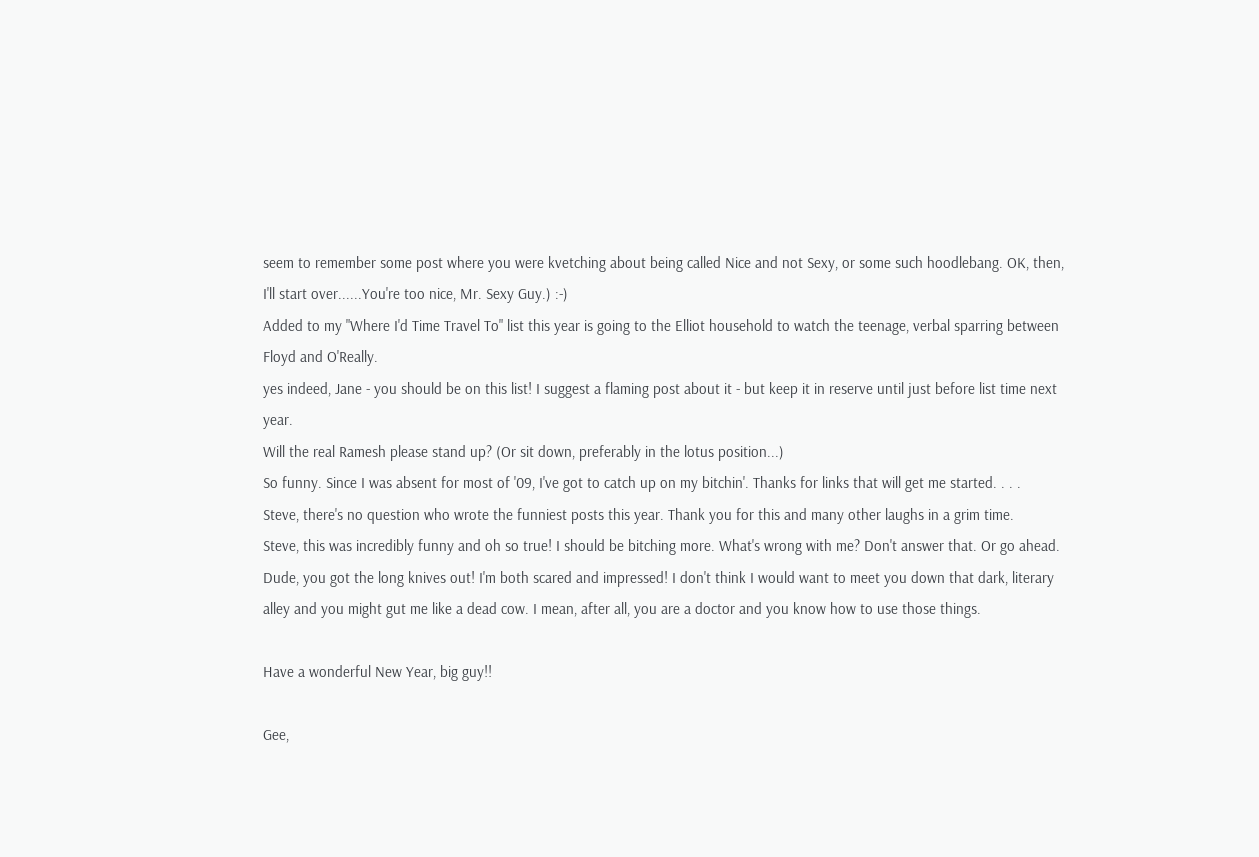seem to remember some post where you were kvetching about being called Nice and not Sexy, or some such hoodlebang. OK, then, I'll start over......You're too nice, Mr. Sexy Guy.) :-)
Added to my "Where I'd Time Travel To" list this year is going to the Elliot household to watch the teenage, verbal sparring between Floyd and O'Really.
yes indeed, Jane - you should be on this list! I suggest a flaming post about it - but keep it in reserve until just before list time next year.
Will the real Ramesh please stand up? (Or sit down, preferably in the lotus position...)
So funny. Since I was absent for most of '09, I've got to catch up on my bitchin'. Thanks for links that will get me started. . . .
Steve, there's no question who wrote the funniest posts this year. Thank you for this and many other laughs in a grim time.
Steve, this was incredibly funny and oh so true! I should be bitching more. What's wrong with me? Don't answer that. Or go ahead.
Dude, you got the long knives out! I'm both scared and impressed! I don't think I would want to meet you down that dark, literary alley and you might gut me like a dead cow. I mean, after all, you are a doctor and you know how to use those things.

Have a wonderful New Year, big guy!!

Gee,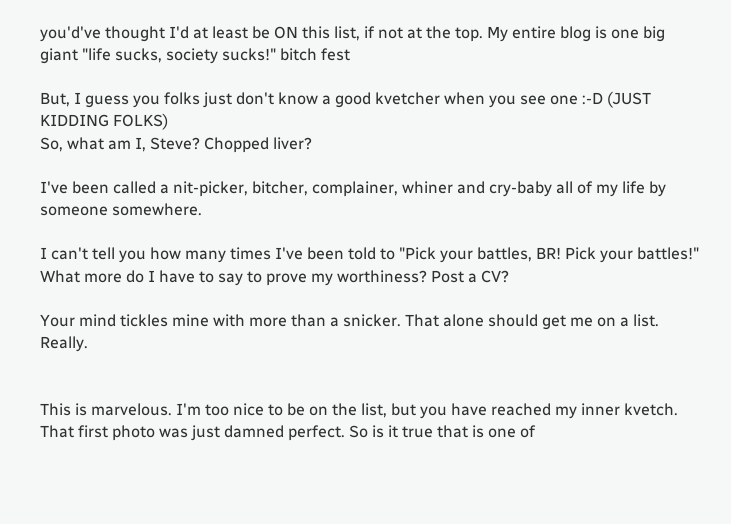you'd've thought I'd at least be ON this list, if not at the top. My entire blog is one big giant "life sucks, society sucks!" bitch fest

But, I guess you folks just don't know a good kvetcher when you see one :-D (JUST KIDDING FOLKS)
So, what am I, Steve? Chopped liver?

I've been called a nit-picker, bitcher, complainer, whiner and cry-baby all of my life by someone somewhere.

I can't tell you how many times I've been told to "Pick your battles, BR! Pick your battles!" What more do I have to say to prove my worthiness? Post a CV?

Your mind tickles mine with more than a snicker. That alone should get me on a list. Really.


This is marvelous. I'm too nice to be on the list, but you have reached my inner kvetch.
That first photo was just damned perfect. So is it true that is one of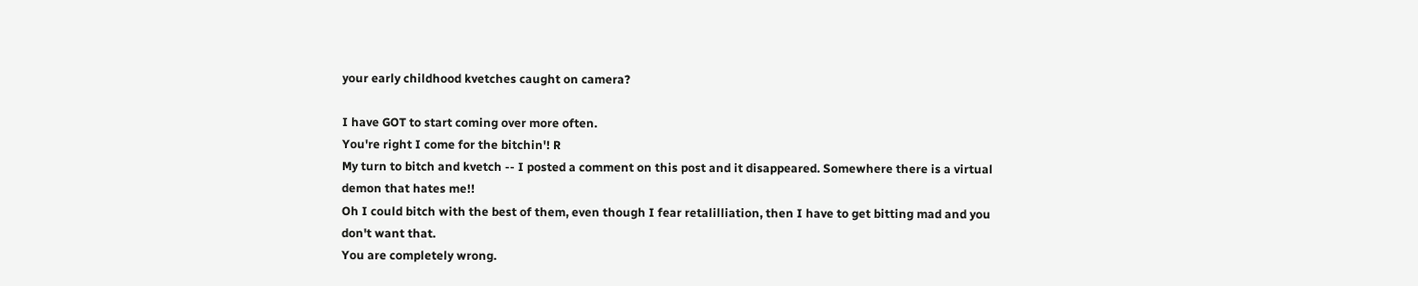your early childhood kvetches caught on camera?

I have GOT to start coming over more often.
You're right I come for the bitchin'! R
My turn to bitch and kvetch -- I posted a comment on this post and it disappeared. Somewhere there is a virtual demon that hates me!!
Oh I could bitch with the best of them, even though I fear retalilliation, then I have to get bitting mad and you don't want that.
You are completely wrong.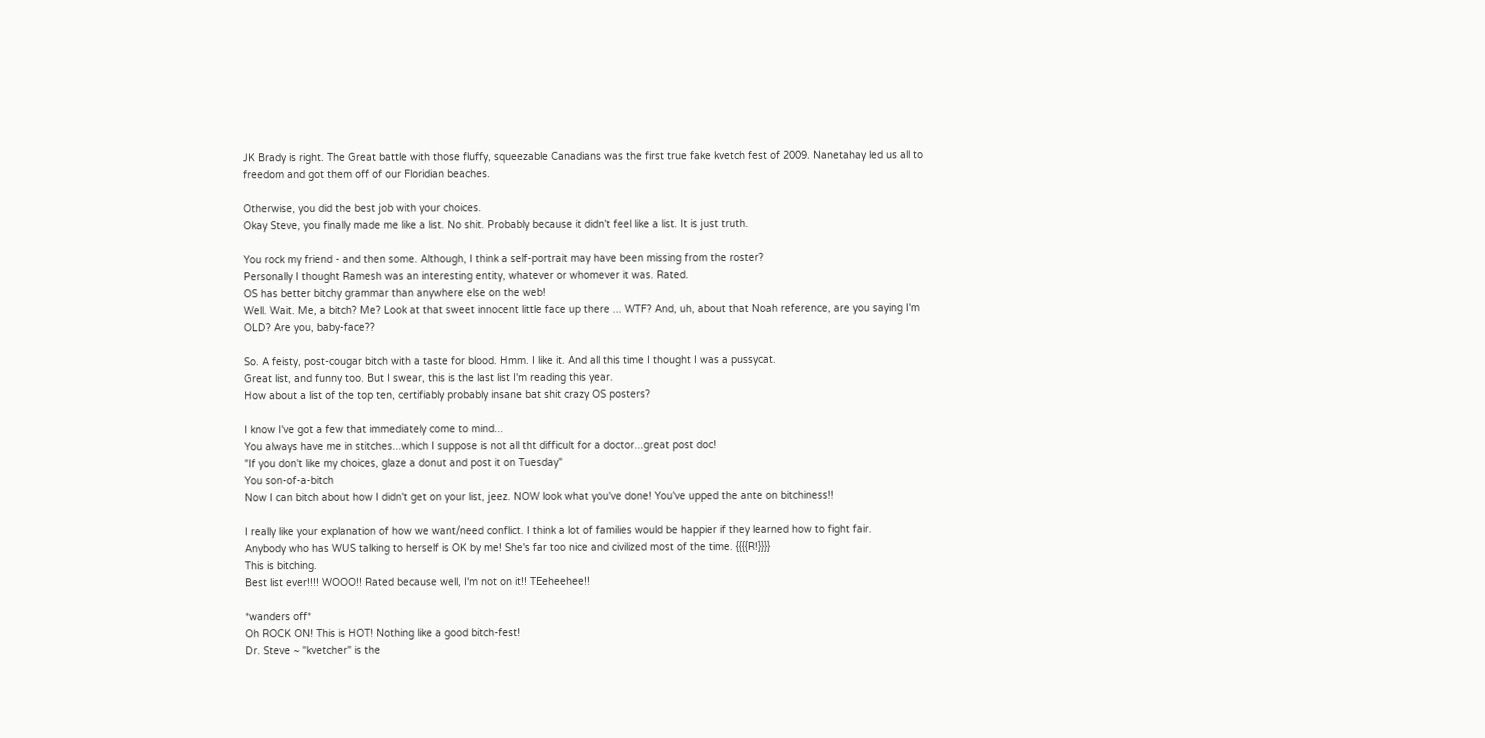JK Brady is right. The Great battle with those fluffy, squeezable Canadians was the first true fake kvetch fest of 2009. Nanetahay led us all to freedom and got them off of our Floridian beaches.

Otherwise, you did the best job with your choices.
Okay Steve, you finally made me like a list. No shit. Probably because it didn't feel like a list. It is just truth.

You rock my friend - and then some. Although, I think a self-portrait may have been missing from the roster?
Personally I thought Ramesh was an interesting entity, whatever or whomever it was. Rated.
OS has better bitchy grammar than anywhere else on the web!
Well. Wait. Me, a bitch? Me? Look at that sweet innocent little face up there ... WTF? And, uh, about that Noah reference, are you saying I'm OLD? Are you, baby-face??

So. A feisty, post-cougar bitch with a taste for blood. Hmm. I like it. And all this time I thought I was a pussycat.
Great list, and funny too. But I swear, this is the last list I'm reading this year.
How about a list of the top ten, certifiably probably insane bat shit crazy OS posters?

I know I've got a few that immediately come to mind...
You always have me in stitches...which I suppose is not all tht difficult for a doctor...great post doc!
"If you don't like my choices, glaze a donut and post it on Tuesday"
You son-of-a-bitch
Now I can bitch about how I didn't get on your list, jeez. NOW look what you've done! You've upped the ante on bitchiness!!

I really like your explanation of how we want/need conflict. I think a lot of families would be happier if they learned how to fight fair.
Anybody who has WUS talking to herself is OK by me! She's far too nice and civilized most of the time. {{{{R!}}}}
This is bitching.
Best list ever!!!! WOOO!! Rated because well, I'm not on it!! TEeheehee!!

*wanders off*
Oh ROCK ON! This is HOT! Nothing like a good bitch-fest!
Dr. Steve ~ "kvetcher" is the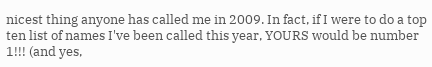nicest thing anyone has called me in 2009. In fact, if I were to do a top ten list of names I've been called this year, YOURS would be number 1!!! (and yes,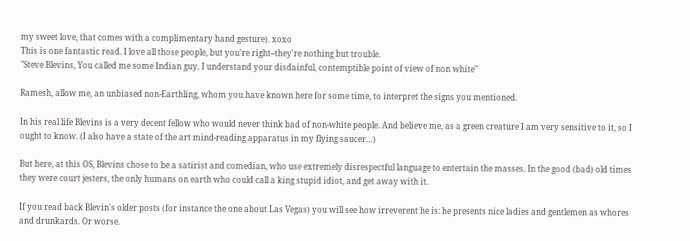my sweet love, that comes with a complimentary hand gesture). xoxo
This is one fantastic read. I love all those people, but you're right--they're nothing but trouble.
"Steve Blevins, You called me some Indian guy. I understand your disdainful, contemptible point of view of non white"

Ramesh, allow me, an unbiased non-Earthling, whom you have known here for some time, to interpret the signs you mentioned.

In his real life Blevins is a very decent fellow who would never think bad of non-white people. And believe me, as a green creature I am very sensitive to it, so I ought to know. (I also have a state of the art mind-reading apparatus in my flying saucer…)

But here, at this OS, Blevins chose to be a satirist and comedian, who use extremely disrespectful language to entertain the masses. In the good (bad) old times they were court jesters, the only humans on earth who could call a king stupid idiot, and get away with it.

If you read back Blevin's older posts (for instance the one about Las Vegas) you will see how irreverent he is: he presents nice ladies and gentlemen as whores and drunkards. Or worse.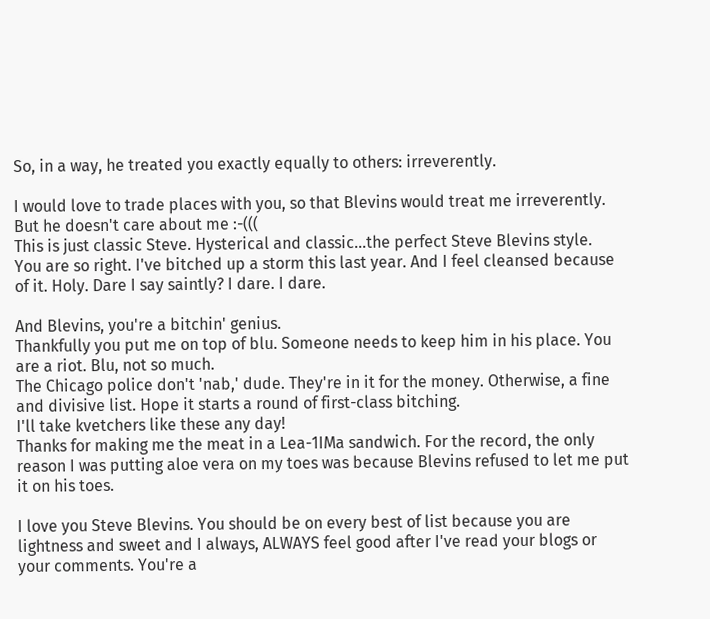So, in a way, he treated you exactly equally to others: irreverently.

I would love to trade places with you, so that Blevins would treat me irreverently. But he doesn't care about me :-(((
This is just classic Steve. Hysterical and classic...the perfect Steve Blevins style.
You are so right. I've bitched up a storm this last year. And I feel cleansed because of it. Holy. Dare I say saintly? I dare. I dare.

And Blevins, you're a bitchin' genius.
Thankfully you put me on top of blu. Someone needs to keep him in his place. You are a riot. Blu, not so much.
The Chicago police don't 'nab,' dude. They're in it for the money. Otherwise, a fine and divisive list. Hope it starts a round of first-class bitching.
I'll take kvetchers like these any day!
Thanks for making me the meat in a Lea-1IMa sandwich. For the record, the only reason I was putting aloe vera on my toes was because Blevins refused to let me put it on his toes.

I love you Steve Blevins. You should be on every best of list because you are lightness and sweet and I always, ALWAYS feel good after I've read your blogs or your comments. You're a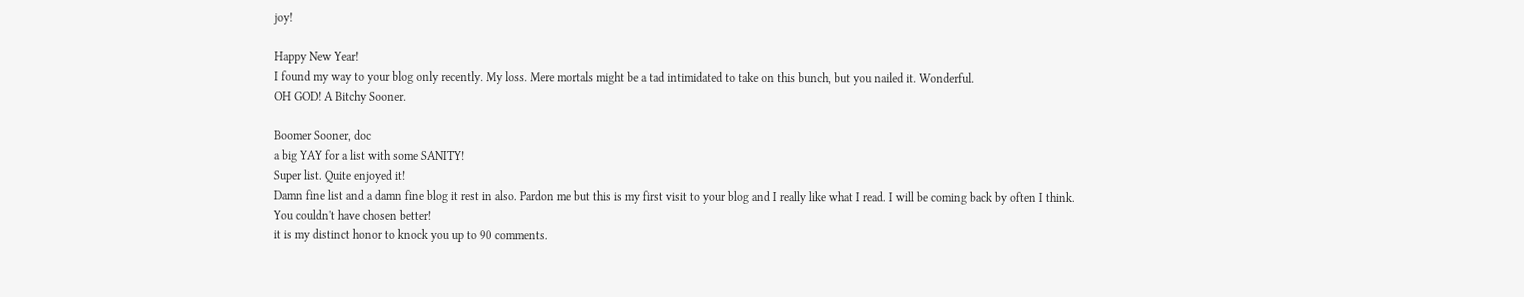joy!

Happy New Year!
I found my way to your blog only recently. My loss. Mere mortals might be a tad intimidated to take on this bunch, but you nailed it. Wonderful.
OH GOD! A Bitchy Sooner.

Boomer Sooner, doc
a big YAY for a list with some SANITY!
Super list. Quite enjoyed it!
Damn fine list and a damn fine blog it rest in also. Pardon me but this is my first visit to your blog and I really like what I read. I will be coming back by often I think.
You couldn't have chosen better!
it is my distinct honor to knock you up to 90 comments.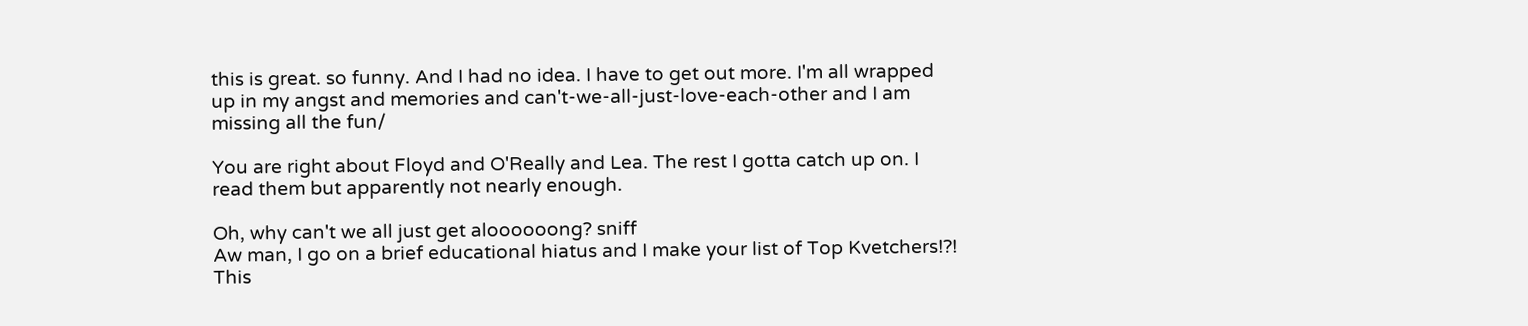this is great. so funny. And I had no idea. I have to get out more. I'm all wrapped up in my angst and memories and can't-we-all-just-love-each-other and I am missing all the fun/

You are right about Floyd and O'Really and Lea. The rest I gotta catch up on. I read them but apparently not nearly enough.

Oh, why can't we all just get aloooooong? sniff
Aw man, I go on a brief educational hiatus and I make your list of Top Kvetchers!?! This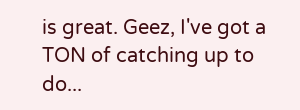is great. Geez, I've got a TON of catching up to do...